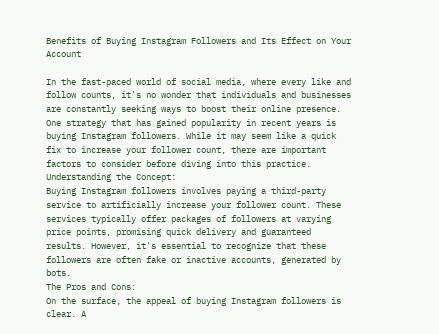Benefits of Buying Instagram Followers and Its Effect on Your Account

In the fast-paced world of social media, where every like and follow counts, it's no wonder that individuals and businesses are constantly seeking ways to boost their online presence. One strategy that has gained popularity in recent years is buying Instagram followers. While it may seem like a quick fix to increase your follower count, there are important factors to consider before diving into this practice.
Understanding the Concept:
Buying Instagram followers involves paying a third-party service to artificially increase your follower count. These services typically offer packages of followers at varying price points, promising quick delivery and guaranteed results. However, it's essential to recognize that these followers are often fake or inactive accounts, generated by bots.
The Pros and Cons:
On the surface, the appeal of buying Instagram followers is clear. A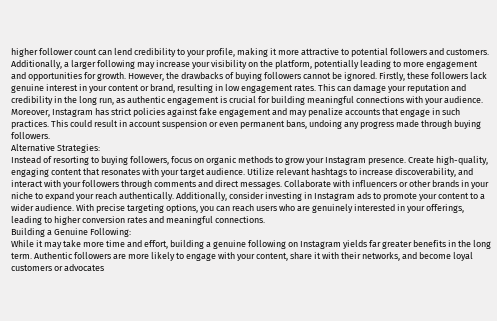higher follower count can lend credibility to your profile, making it more attractive to potential followers and customers. Additionally, a larger following may increase your visibility on the platform, potentially leading to more engagement and opportunities for growth. However, the drawbacks of buying followers cannot be ignored. Firstly, these followers lack genuine interest in your content or brand, resulting in low engagement rates. This can damage your reputation and credibility in the long run, as authentic engagement is crucial for building meaningful connections with your audience. Moreover, Instagram has strict policies against fake engagement and may penalize accounts that engage in such practices. This could result in account suspension or even permanent bans, undoing any progress made through buying followers.
Alternative Strategies:
Instead of resorting to buying followers, focus on organic methods to grow your Instagram presence. Create high-quality, engaging content that resonates with your target audience. Utilize relevant hashtags to increase discoverability, and interact with your followers through comments and direct messages. Collaborate with influencers or other brands in your niche to expand your reach authentically. Additionally, consider investing in Instagram ads to promote your content to a wider audience. With precise targeting options, you can reach users who are genuinely interested in your offerings, leading to higher conversion rates and meaningful connections.
Building a Genuine Following:
While it may take more time and effort, building a genuine following on Instagram yields far greater benefits in the long term. Authentic followers are more likely to engage with your content, share it with their networks, and become loyal customers or advocates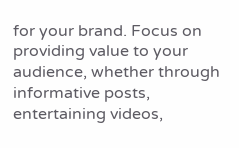for your brand. Focus on providing value to your audience, whether through informative posts, entertaining videos,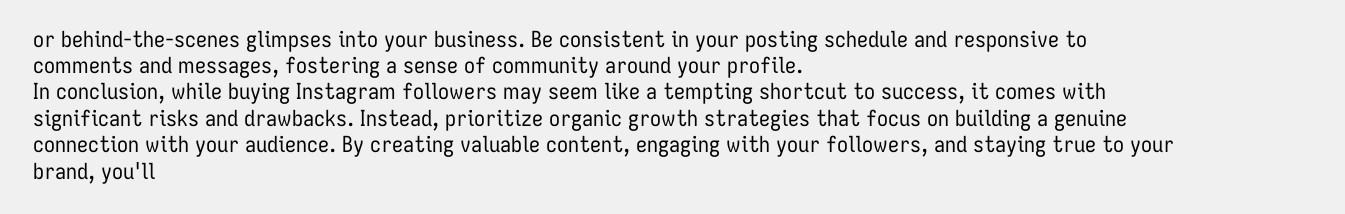or behind-the-scenes glimpses into your business. Be consistent in your posting schedule and responsive to comments and messages, fostering a sense of community around your profile.
In conclusion, while buying Instagram followers may seem like a tempting shortcut to success, it comes with significant risks and drawbacks. Instead, prioritize organic growth strategies that focus on building a genuine connection with your audience. By creating valuable content, engaging with your followers, and staying true to your brand, you'll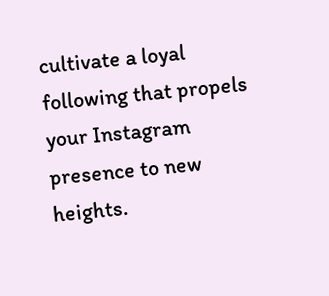cultivate a loyal following that propels your Instagram presence to new heights.